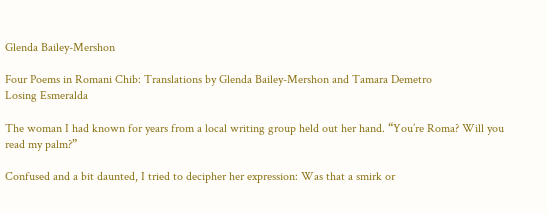Glenda Bailey-Mershon

Four Poems in Romani Chib: Translations by Glenda Bailey-Mershon and Tamara Demetro
Losing Esmeralda

The woman I had known for years from a local writing group held out her hand. “You’re Roma? Will you read my palm?”

Confused and a bit daunted, I tried to decipher her expression: Was that a smirk or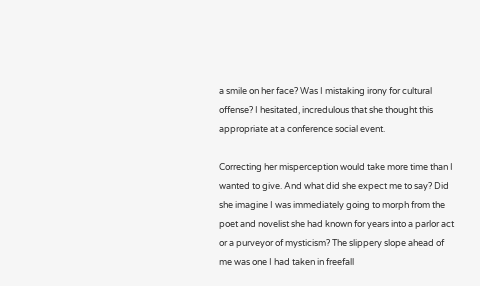a smile on her face? Was I mistaking irony for cultural offense? I hesitated, incredulous that she thought this appropriate at a conference social event.

Correcting her misperception would take more time than I wanted to give. And what did she expect me to say? Did she imagine I was immediately going to morph from the poet and novelist she had known for years into a parlor act or a purveyor of mysticism? The slippery slope ahead of me was one I had taken in freefall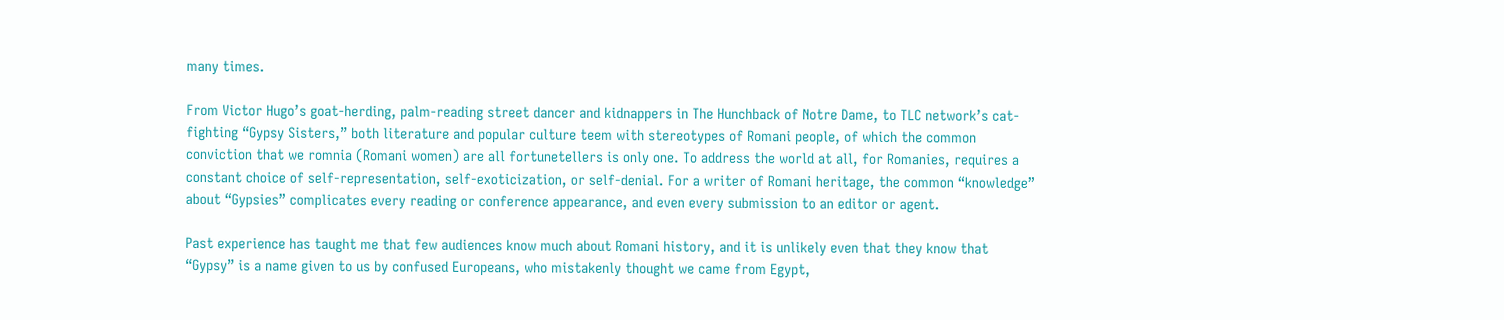many times.

From Victor Hugo’s goat-herding, palm-reading street dancer and kidnappers in The Hunchback of Notre Dame, to TLC network’s cat-fighting “Gypsy Sisters,” both literature and popular culture teem with stereotypes of Romani people, of which the common conviction that we romnia (Romani women) are all fortunetellers is only one. To address the world at all, for Romanies, requires a constant choice of self-representation, self-exoticization, or self-denial. For a writer of Romani heritage, the common “knowledge” about “Gypsies” complicates every reading or conference appearance, and even every submission to an editor or agent.

Past experience has taught me that few audiences know much about Romani history, and it is unlikely even that they know that “Gypsy” is a name given to us by confused Europeans, who mistakenly thought we came from Egypt,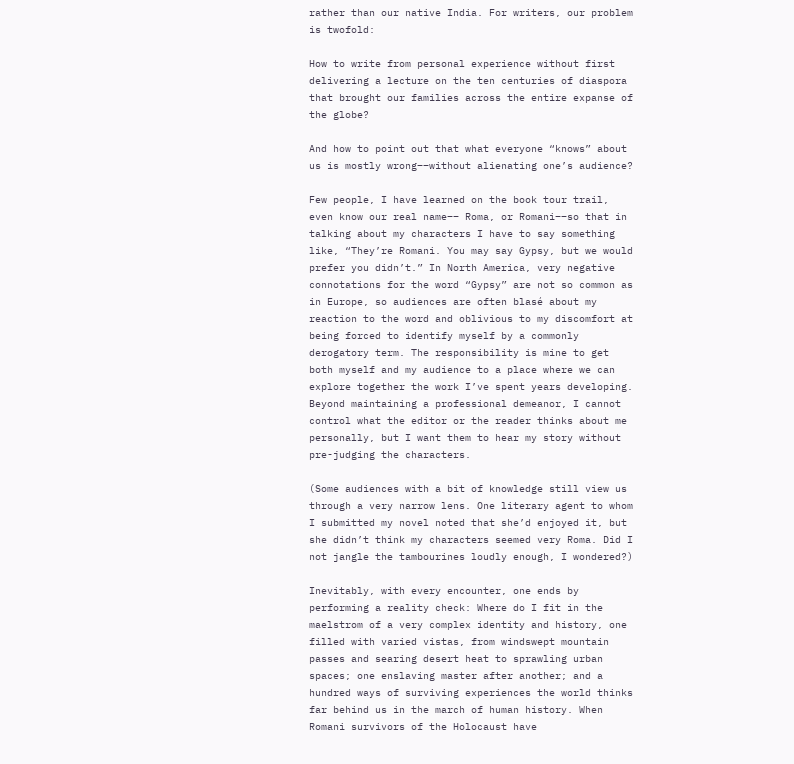rather than our native India. For writers, our problem is twofold:

How to write from personal experience without first delivering a lecture on the ten centuries of diaspora that brought our families across the entire expanse of the globe?

And how to point out that what everyone “knows” about us is mostly wrong––without alienating one’s audience?

Few people, I have learned on the book tour trail, even know our real name–– Roma, or Romani––so that in talking about my characters I have to say something like, “They’re Romani. You may say Gypsy, but we would prefer you didn’t.” In North America, very negative connotations for the word “Gypsy” are not so common as in Europe, so audiences are often blasé about my reaction to the word and oblivious to my discomfort at being forced to identify myself by a commonly derogatory term. The responsibility is mine to get both myself and my audience to a place where we can explore together the work I’ve spent years developing. Beyond maintaining a professional demeanor, I cannot control what the editor or the reader thinks about me personally, but I want them to hear my story without pre-judging the characters.

(Some audiences with a bit of knowledge still view us through a very narrow lens. One literary agent to whom I submitted my novel noted that she’d enjoyed it, but she didn’t think my characters seemed very Roma. Did I not jangle the tambourines loudly enough, I wondered?)

Inevitably, with every encounter, one ends by performing a reality check: Where do I fit in the maelstrom of a very complex identity and history, one filled with varied vistas, from windswept mountain passes and searing desert heat to sprawling urban spaces; one enslaving master after another; and a hundred ways of surviving experiences the world thinks far behind us in the march of human history. When Romani survivors of the Holocaust have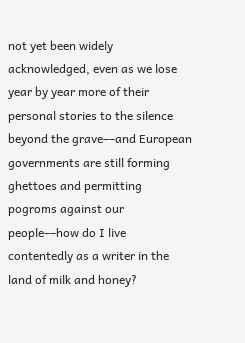not yet been widely acknowledged, even as we lose year by year more of their personal stories to the silence beyond the grave––and European governments are still forming ghettoes and permitting pogroms against our people––how do I live contentedly as a writer in the land of milk and honey?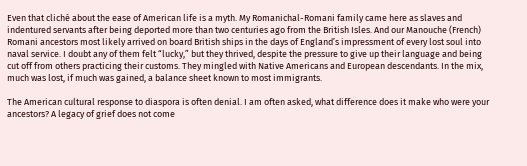Even that cliché about the ease of American life is a myth. My Romanichal-Romani family came here as slaves and indentured servants after being deported more than two centuries ago from the British Isles. And our Manouche (French) Romani ancestors most likely arrived on board British ships in the days of England’s impressment of every lost soul into naval service. I doubt any of them felt “lucky,” but they thrived, despite the pressure to give up their language and being cut off from others practicing their customs. They mingled with Native Americans and European descendants. In the mix, much was lost, if much was gained, a balance sheet known to most immigrants.

The American cultural response to diaspora is often denial. I am often asked, what difference does it make who were your ancestors? A legacy of grief does not come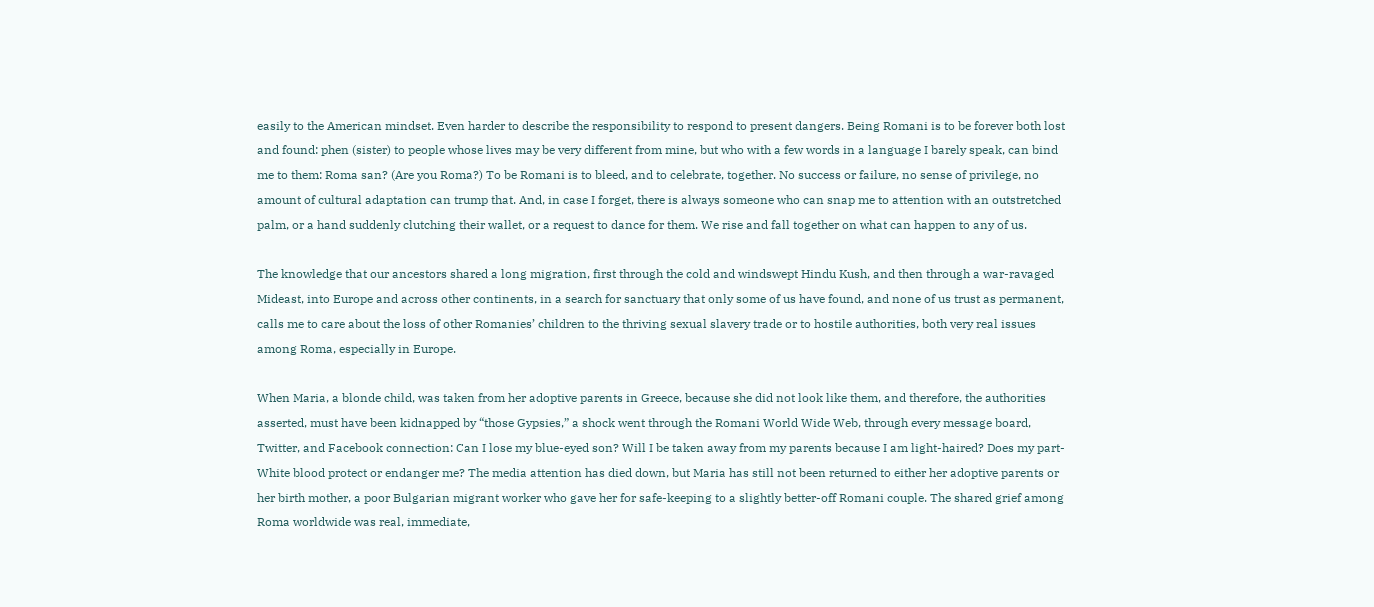easily to the American mindset. Even harder to describe the responsibility to respond to present dangers. Being Romani is to be forever both lost and found: phen (sister) to people whose lives may be very different from mine, but who with a few words in a language I barely speak, can bind me to them: Roma san? (Are you Roma?) To be Romani is to bleed, and to celebrate, together. No success or failure, no sense of privilege, no amount of cultural adaptation can trump that. And, in case I forget, there is always someone who can snap me to attention with an outstretched palm, or a hand suddenly clutching their wallet, or a request to dance for them. We rise and fall together on what can happen to any of us.

The knowledge that our ancestors shared a long migration, first through the cold and windswept Hindu Kush, and then through a war-ravaged Mideast, into Europe and across other continents, in a search for sanctuary that only some of us have found, and none of us trust as permanent, calls me to care about the loss of other Romanies’ children to the thriving sexual slavery trade or to hostile authorities, both very real issues among Roma, especially in Europe.

When Maria, a blonde child, was taken from her adoptive parents in Greece, because she did not look like them, and therefore, the authorities asserted, must have been kidnapped by “those Gypsies,” a shock went through the Romani World Wide Web, through every message board, Twitter, and Facebook connection: Can I lose my blue-eyed son? Will I be taken away from my parents because I am light-haired? Does my part-White blood protect or endanger me? The media attention has died down, but Maria has still not been returned to either her adoptive parents or her birth mother, a poor Bulgarian migrant worker who gave her for safe-keeping to a slightly better-off Romani couple. The shared grief among Roma worldwide was real, immediate,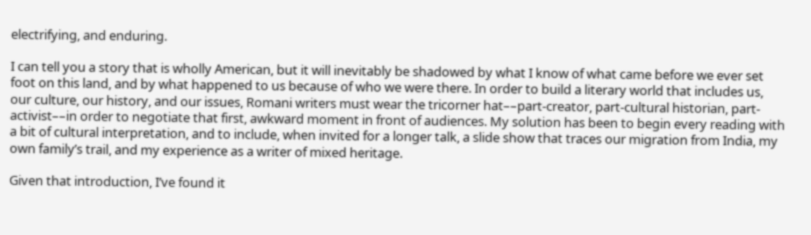electrifying, and enduring.

I can tell you a story that is wholly American, but it will inevitably be shadowed by what I know of what came before we ever set foot on this land, and by what happened to us because of who we were there. In order to build a literary world that includes us, our culture, our history, and our issues, Romani writers must wear the tricorner hat––part-creator, part-cultural historian, part-activist––in order to negotiate that first, awkward moment in front of audiences. My solution has been to begin every reading with a bit of cultural interpretation, and to include, when invited for a longer talk, a slide show that traces our migration from India, my own family’s trail, and my experience as a writer of mixed heritage.

Given that introduction, I’ve found it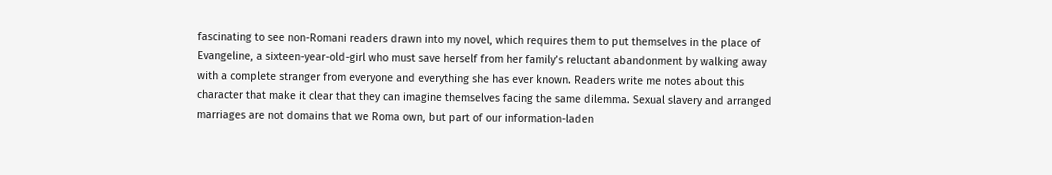fascinating to see non-Romani readers drawn into my novel, which requires them to put themselves in the place of Evangeline, a sixteen-year-old-girl who must save herself from her family’s reluctant abandonment by walking away with a complete stranger from everyone and everything she has ever known. Readers write me notes about this character that make it clear that they can imagine themselves facing the same dilemma. Sexual slavery and arranged marriages are not domains that we Roma own, but part of our information-laden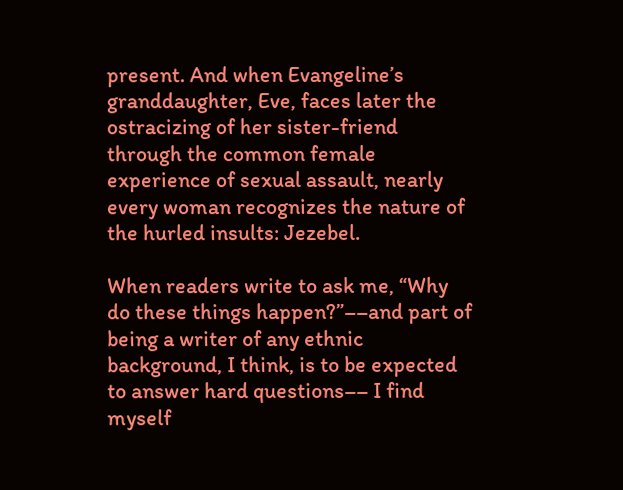present. And when Evangeline’s granddaughter, Eve, faces later the ostracizing of her sister-friend through the common female experience of sexual assault, nearly every woman recognizes the nature of the hurled insults: Jezebel.

When readers write to ask me, “Why do these things happen?”––and part of being a writer of any ethnic background, I think, is to be expected to answer hard questions–– I find myself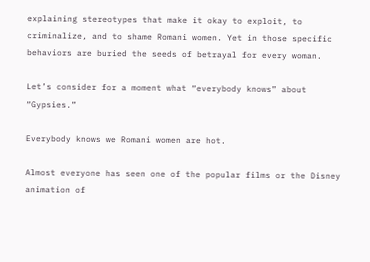explaining stereotypes that make it okay to exploit, to criminalize, and to shame Romani women. Yet in those specific behaviors are buried the seeds of betrayal for every woman.

Let’s consider for a moment what “everybody knows” about “Gypsies.”

Everybody knows we Romani women are hot.

Almost everyone has seen one of the popular films or the Disney animation of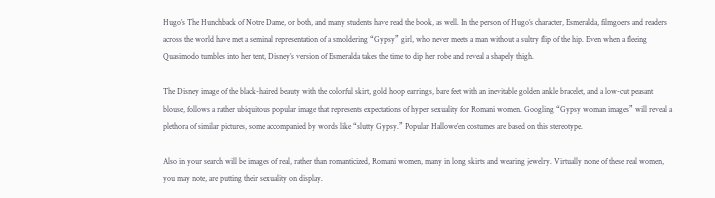Hugo’s The Hunchback of Notre Dame, or both, and many students have read the book, as well. In the person of Hugo’s character, Esmeralda, filmgoers and readers across the world have met a seminal representation of a smoldering “Gypsy” girl, who never meets a man without a sultry flip of the hip. Even when a fleeing Quasimodo tumbles into her tent, Disney’s version of Esmeralda takes the time to dip her robe and reveal a shapely thigh.

The Disney image of the black-haired beauty with the colorful skirt, gold hoop earrings, bare feet with an inevitable golden ankle bracelet, and a low-cut peasant blouse, follows a rather ubiquitous popular image that represents expectations of hyper sexuality for Romani women. Googling “Gypsy woman images” will reveal a plethora of similar pictures, some accompanied by words like “slutty Gypsy.” Popular Hallowe’en costumes are based on this stereotype.

Also in your search will be images of real, rather than romanticized, Romani women, many in long skirts and wearing jewelry. Virtually none of these real women, you may note, are putting their sexuality on display.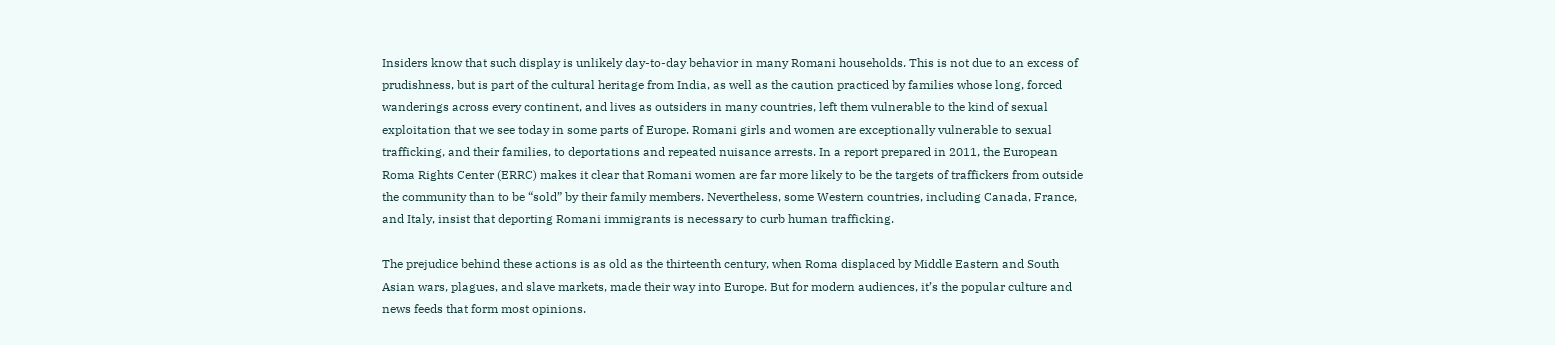Insiders know that such display is unlikely day-to-day behavior in many Romani households. This is not due to an excess of prudishness, but is part of the cultural heritage from India, as well as the caution practiced by families whose long, forced wanderings across every continent, and lives as outsiders in many countries, left them vulnerable to the kind of sexual exploitation that we see today in some parts of Europe. Romani girls and women are exceptionally vulnerable to sexual trafficking, and their families, to deportations and repeated nuisance arrests. In a report prepared in 2011, the European Roma Rights Center (ERRC) makes it clear that Romani women are far more likely to be the targets of traffickers from outside the community than to be “sold” by their family members. Nevertheless, some Western countries, including Canada, France, and Italy, insist that deporting Romani immigrants is necessary to curb human trafficking.

The prejudice behind these actions is as old as the thirteenth century, when Roma displaced by Middle Eastern and South Asian wars, plagues, and slave markets, made their way into Europe. But for modern audiences, it’s the popular culture and news feeds that form most opinions.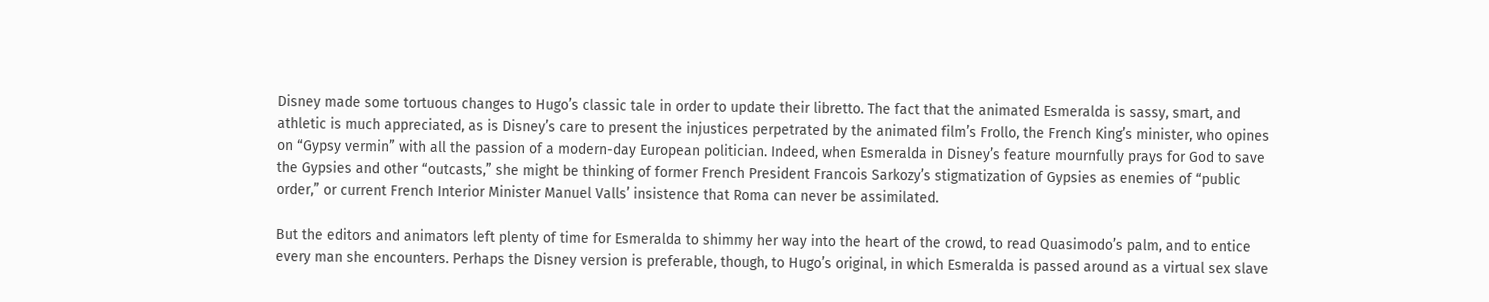Disney made some tortuous changes to Hugo’s classic tale in order to update their libretto. The fact that the animated Esmeralda is sassy, smart, and athletic is much appreciated, as is Disney’s care to present the injustices perpetrated by the animated film’s Frollo, the French King’s minister, who opines on “Gypsy vermin” with all the passion of a modern-day European politician. Indeed, when Esmeralda in Disney’s feature mournfully prays for God to save the Gypsies and other “outcasts,” she might be thinking of former French President Francois Sarkozy’s stigmatization of Gypsies as enemies of “public order,” or current French Interior Minister Manuel Valls’ insistence that Roma can never be assimilated.

But the editors and animators left plenty of time for Esmeralda to shimmy her way into the heart of the crowd, to read Quasimodo’s palm, and to entice every man she encounters. Perhaps the Disney version is preferable, though, to Hugo’s original, in which Esmeralda is passed around as a virtual sex slave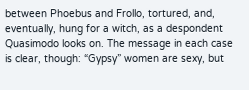between Phoebus and Frollo, tortured, and, eventually, hung for a witch, as a despondent Quasimodo looks on. The message in each case is clear, though: “Gypsy” women are sexy, but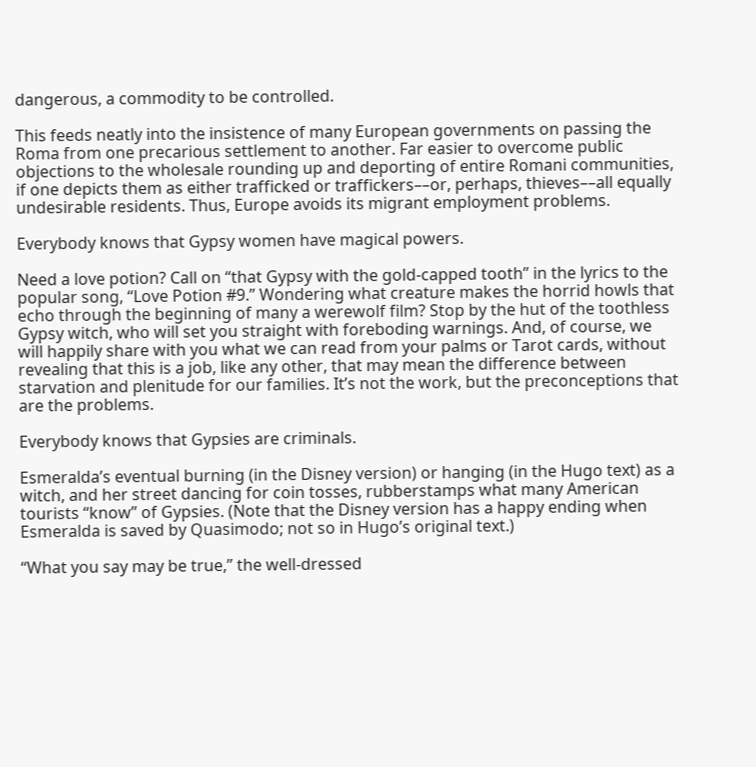dangerous, a commodity to be controlled.

This feeds neatly into the insistence of many European governments on passing the Roma from one precarious settlement to another. Far easier to overcome public objections to the wholesale rounding up and deporting of entire Romani communities, if one depicts them as either trafficked or traffickers––or, perhaps, thieves––all equally undesirable residents. Thus, Europe avoids its migrant employment problems.

Everybody knows that Gypsy women have magical powers.

Need a love potion? Call on “that Gypsy with the gold-capped tooth” in the lyrics to the popular song, “Love Potion #9.” Wondering what creature makes the horrid howls that echo through the beginning of many a werewolf film? Stop by the hut of the toothless Gypsy witch, who will set you straight with foreboding warnings. And, of course, we will happily share with you what we can read from your palms or Tarot cards, without revealing that this is a job, like any other, that may mean the difference between starvation and plenitude for our families. It’s not the work, but the preconceptions that are the problems.

Everybody knows that Gypsies are criminals.

Esmeralda’s eventual burning (in the Disney version) or hanging (in the Hugo text) as a witch, and her street dancing for coin tosses, rubberstamps what many American tourists “know” of Gypsies. (Note that the Disney version has a happy ending when Esmeralda is saved by Quasimodo; not so in Hugo’s original text.)

“What you say may be true,” the well-dressed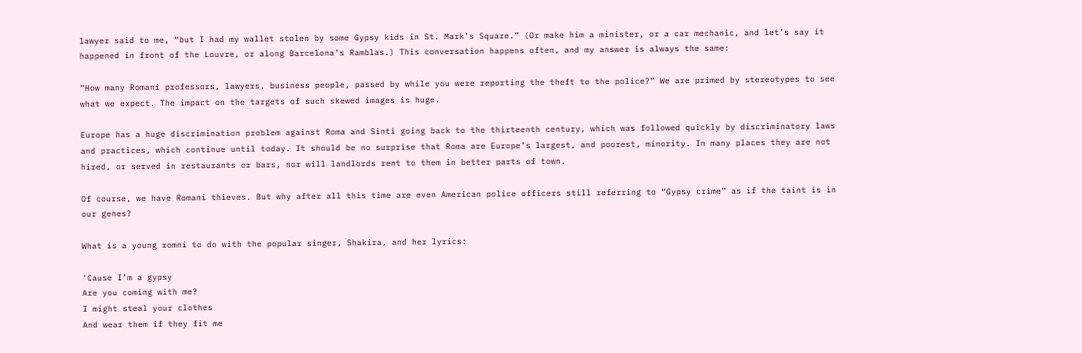lawyer said to me, “but I had my wallet stolen by some Gypsy kids in St. Mark’s Square.” (Or make him a minister, or a car mechanic, and let’s say it happened in front of the Louvre, or along Barcelona’s Ramblas.) This conversation happens often, and my answer is always the same:

“How many Romani professors, lawyers, business people, passed by while you were reporting the theft to the police?” We are primed by stereotypes to see what we expect. The impact on the targets of such skewed images is huge.

Europe has a huge discrimination problem against Roma and Sinti going back to the thirteenth century, which was followed quickly by discriminatory laws and practices, which continue until today. It should be no surprise that Roma are Europe’s largest, and poorest, minority. In many places they are not hired, or served in restaurants or bars, nor will landlords rent to them in better parts of town.

Of course, we have Romani thieves. But why after all this time are even American police officers still referring to “Gypsy crime” as if the taint is in our genes?

What is a young romni to do with the popular singer, Shakira, and her lyrics:

‘Cause I’m a gypsy
Are you coming with me?
I might steal your clothes
And wear them if they fit me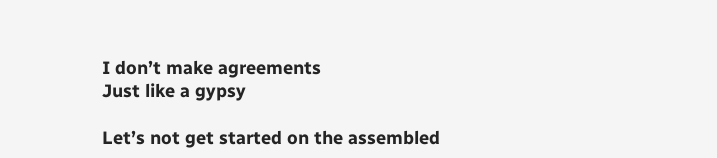I don’t make agreements
Just like a gypsy

Let’s not get started on the assembled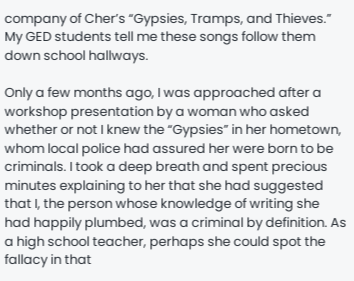company of Cher’s “Gypsies, Tramps, and Thieves.” My GED students tell me these songs follow them down school hallways.

Only a few months ago, I was approached after a workshop presentation by a woman who asked whether or not I knew the “Gypsies” in her hometown, whom local police had assured her were born to be criminals. I took a deep breath and spent precious minutes explaining to her that she had suggested that I, the person whose knowledge of writing she had happily plumbed, was a criminal by definition. As a high school teacher, perhaps she could spot the fallacy in that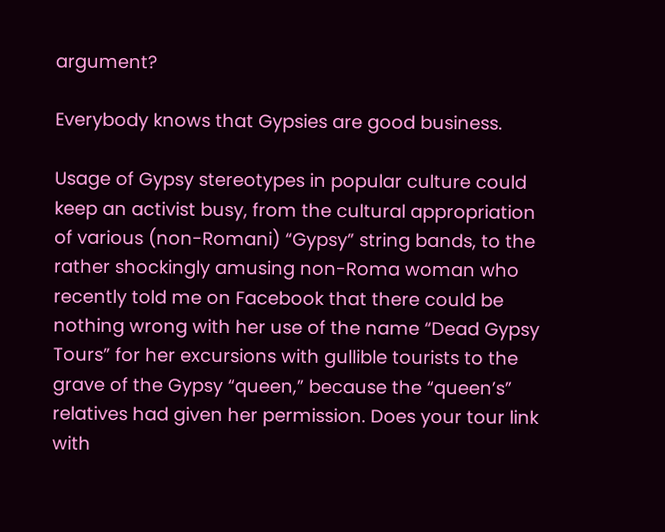argument?

Everybody knows that Gypsies are good business.

Usage of Gypsy stereotypes in popular culture could keep an activist busy, from the cultural appropriation of various (non-Romani) “Gypsy” string bands, to the rather shockingly amusing non-Roma woman who recently told me on Facebook that there could be nothing wrong with her use of the name “Dead Gypsy Tours” for her excursions with gullible tourists to the grave of the Gypsy “queen,” because the “queen’s” relatives had given her permission. Does your tour link with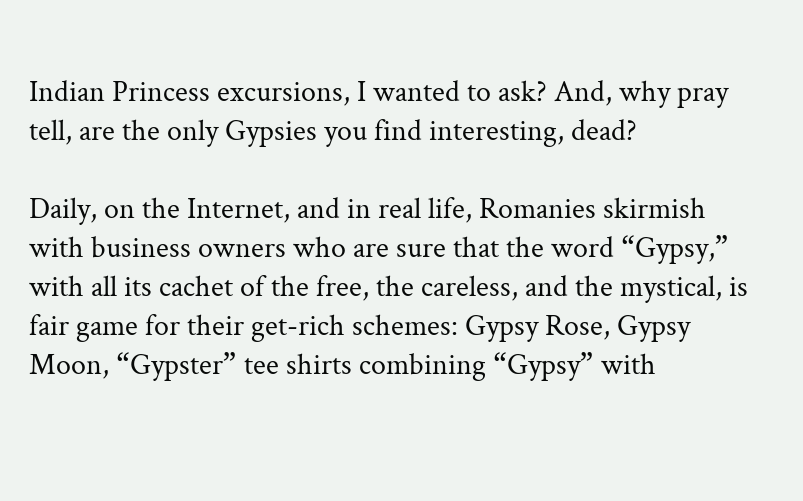Indian Princess excursions, I wanted to ask? And, why pray tell, are the only Gypsies you find interesting, dead?

Daily, on the Internet, and in real life, Romanies skirmish with business owners who are sure that the word “Gypsy,” with all its cachet of the free, the careless, and the mystical, is fair game for their get-rich schemes: Gypsy Rose, Gypsy Moon, “Gypster” tee shirts combining “Gypsy” with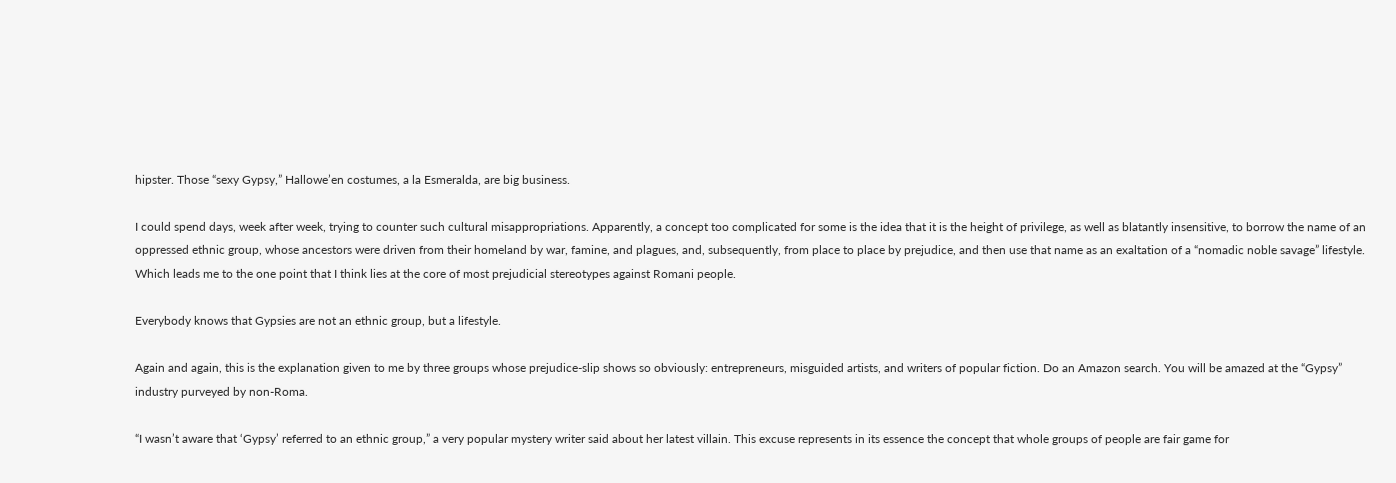hipster. Those “sexy Gypsy,” Hallowe’en costumes, a la Esmeralda, are big business.

I could spend days, week after week, trying to counter such cultural misappropriations. Apparently, a concept too complicated for some is the idea that it is the height of privilege, as well as blatantly insensitive, to borrow the name of an oppressed ethnic group, whose ancestors were driven from their homeland by war, famine, and plagues, and, subsequently, from place to place by prejudice, and then use that name as an exaltation of a “nomadic noble savage” lifestyle. Which leads me to the one point that I think lies at the core of most prejudicial stereotypes against Romani people.

Everybody knows that Gypsies are not an ethnic group, but a lifestyle.

Again and again, this is the explanation given to me by three groups whose prejudice-slip shows so obviously: entrepreneurs, misguided artists, and writers of popular fiction. Do an Amazon search. You will be amazed at the “Gypsy” industry purveyed by non-Roma.

“I wasn’t aware that ‘Gypsy’ referred to an ethnic group,” a very popular mystery writer said about her latest villain. This excuse represents in its essence the concept that whole groups of people are fair game for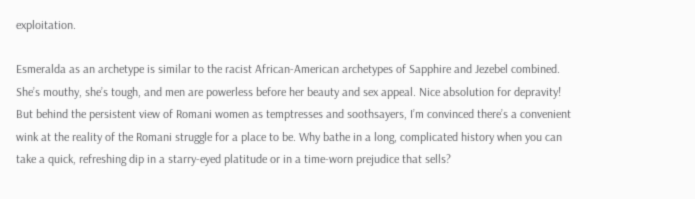exploitation.

Esmeralda as an archetype is similar to the racist African-American archetypes of Sapphire and Jezebel combined. She’s mouthy, she’s tough, and men are powerless before her beauty and sex appeal. Nice absolution for depravity! But behind the persistent view of Romani women as temptresses and soothsayers, I’m convinced there’s a convenient wink at the reality of the Romani struggle for a place to be. Why bathe in a long, complicated history when you can take a quick, refreshing dip in a starry-eyed platitude or in a time-worn prejudice that sells?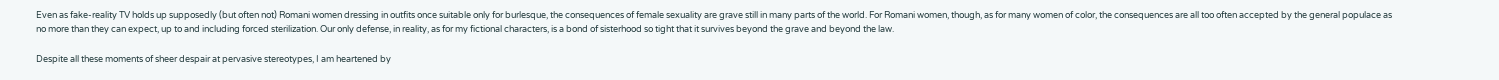Even as fake-reality TV holds up supposedly (but often not) Romani women dressing in outfits once suitable only for burlesque, the consequences of female sexuality are grave still in many parts of the world. For Romani women, though, as for many women of color, the consequences are all too often accepted by the general populace as no more than they can expect, up to and including forced sterilization. Our only defense, in reality, as for my fictional characters, is a bond of sisterhood so tight that it survives beyond the grave and beyond the law.

Despite all these moments of sheer despair at pervasive stereotypes, I am heartened by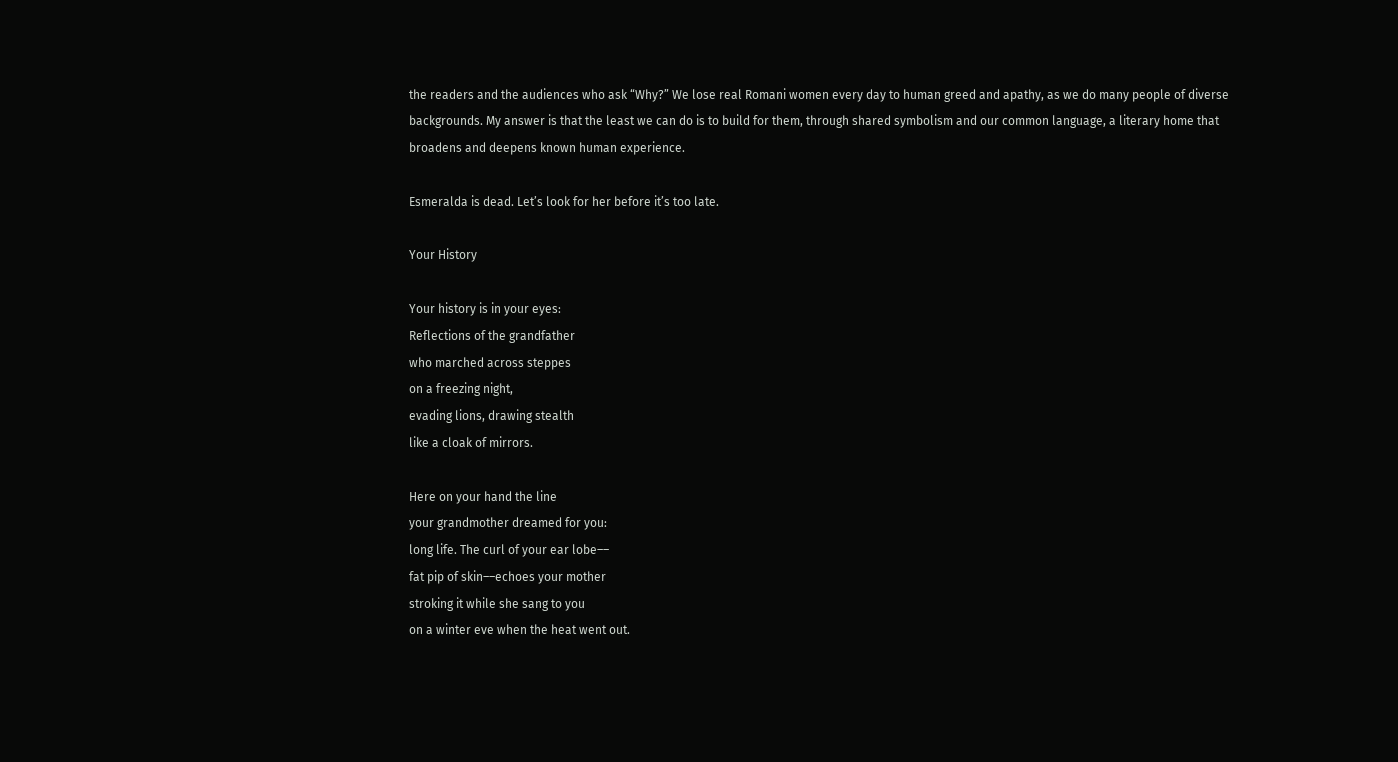the readers and the audiences who ask “Why?” We lose real Romani women every day to human greed and apathy, as we do many people of diverse backgrounds. My answer is that the least we can do is to build for them, through shared symbolism and our common language, a literary home that broadens and deepens known human experience.

Esmeralda is dead. Let’s look for her before it’s too late.

Your History

Your history is in your eyes:
Reflections of the grandfather
who marched across steppes
on a freezing night,
evading lions, drawing stealth
like a cloak of mirrors.

Here on your hand the line
your grandmother dreamed for you:
long life. The curl of your ear lobe––
fat pip of skin––echoes your mother
stroking it while she sang to you
on a winter eve when the heat went out.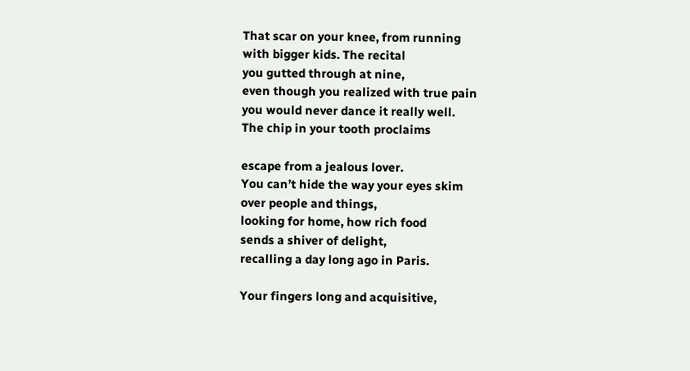That scar on your knee, from running
with bigger kids. The recital
you gutted through at nine,
even though you realized with true pain
you would never dance it really well.
The chip in your tooth proclaims

escape from a jealous lover.
You can’t hide the way your eyes skim
over people and things,
looking for home, how rich food
sends a shiver of delight,
recalling a day long ago in Paris.

Your fingers long and acquisitive,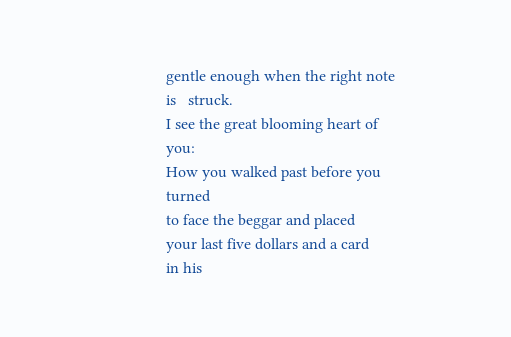gentle enough when the right note is   struck.
I see the great blooming heart of you:
How you walked past before you turned
to face the beggar and placed
your last five dollars and a card
in his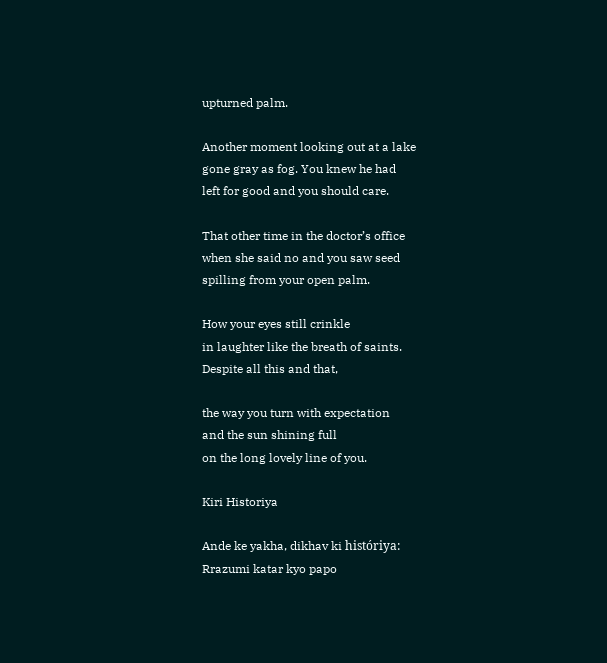upturned palm.

Another moment looking out at a lake
gone gray as fog. You knew he had
left for good and you should care.

That other time in the doctor’s office
when she said no and you saw seed
spilling from your open palm.

How your eyes still crinkle
in laughter like the breath of saints.
Despite all this and that,

the way you turn with expectation
and the sun shining full
on the long lovely line of you.

Kiri Historiya

Ande ke yakha, dikhav ki históriya:
Rrazumi katar kyo papo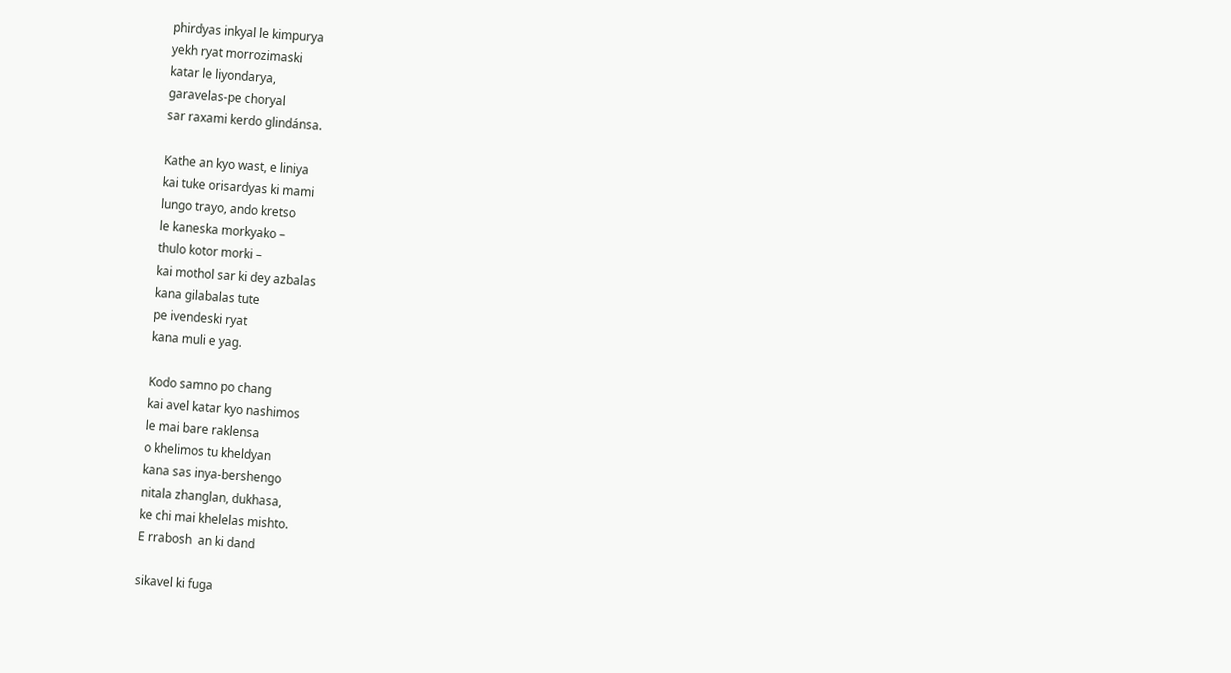phirdyas inkyal le kimpurya
yekh ryat morrozimaski
katar le liyondarya,
garavelas-pe choryal
sar raxami kerdo glindánsa.

Kathe an kyo wast, e liniya
kai tuke orisardyas ki mami
lungo trayo, ando kretso
le kaneska morkyako –
thulo kotor morki –
kai mothol sar ki dey azbalas
kana gilabalas tute
pe ivendeski ryat
kana muli e yag.

Kodo samno po chang
kai avel katar kyo nashimos
le mai bare raklensa
o khelimos tu kheldyan
kana sas inya-bershengo
nitala zhanglan, dukhasa,
ke chi mai khelelas mishto.
E rrabosh  an ki dand

sikavel ki fuga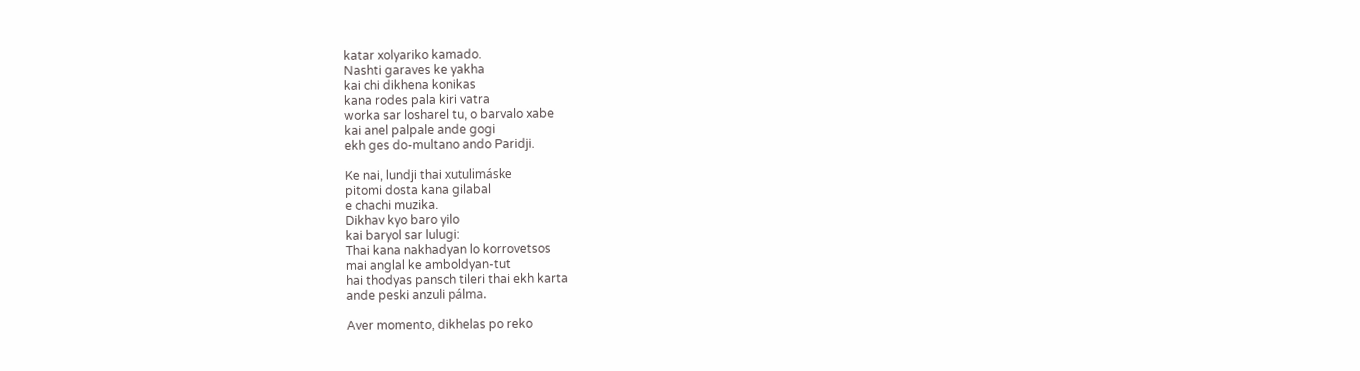katar xolyariko kamado.
Nashti garaves ke yakha
kai chi dikhena konikas
kana rodes pala kiri vatra
worka sar losharel tu, o barvalo xabe
kai anel palpale ande gogi
ekh ges do-multano ando Paridji.

Ke nai, lundji thai xutulimáske
pitomi dosta kana gilabal
e chachi muzika.
Dikhav kyo baro yilo
kai baryol sar lulugi:
Thai kana nakhadyan lo korrovetsos
mai anglal ke amboldyan-tut
hai thodyas pansch tileri thai ekh karta
ande peski anzuli pálma.

Aver momento, dikhelas po reko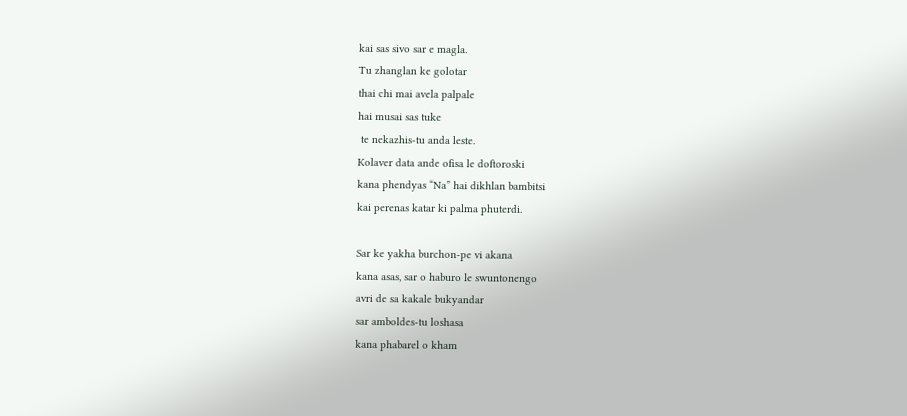kai sas sivo sar e magla.
Tu zhanglan ke golotar
thai chi mai avela palpale
hai musai sas tuke
 te nekazhis-tu anda leste.
Kolaver data ande ofisa le doftoroski
kana phendyas “Na” hai dikhlan bambitsi
kai perenas katar ki palma phuterdi.

Sar ke yakha burchon-pe vi akana
kana asas, sar o haburo le swuntonengo
avri de sa kakale bukyandar
sar amboldes-tu loshasa
kana phabarel o kham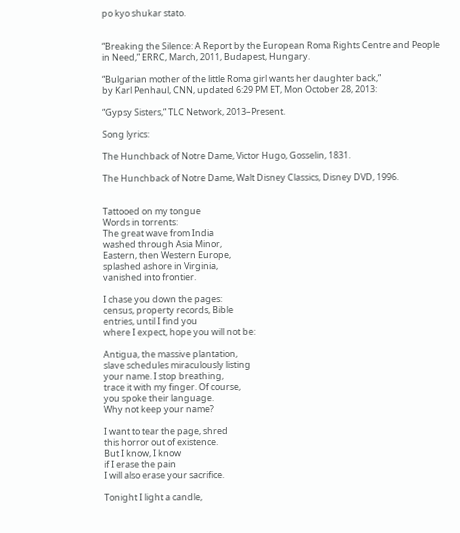po kyo shukar stato.


“Breaking the Silence: A Report by the European Roma Rights Centre and People in Need,” ERRC, March, 2011, Budapest, Hungary.

“Bulgarian mother of the little Roma girl wants her daughter back,”
by Karl Penhaul, CNN, updated 6:29 PM ET, Mon October 28, 2013:

“Gypsy Sisters,” TLC Network, 2013–Present.

Song lyrics:

The Hunchback of Notre Dame, Victor Hugo, Gosselin, 1831.

The Hunchback of Notre Dame, Walt Disney Classics, Disney DVD, 1996.


Tattooed on my tongue
Words in torrents:
The great wave from India
washed through Asia Minor,
Eastern, then Western Europe,
splashed ashore in Virginia,
vanished into frontier.

I chase you down the pages:
census, property records, Bible
entries, until I find you
where I expect, hope you will not be:

Antigua, the massive plantation,
slave schedules miraculously listing
your name. I stop breathing,
trace it with my finger. Of course,
you spoke their language.
Why not keep your name?

I want to tear the page, shred
this horror out of existence.
But I know, I know
if I erase the pain
I will also erase your sacrifice.

Tonight I light a candle,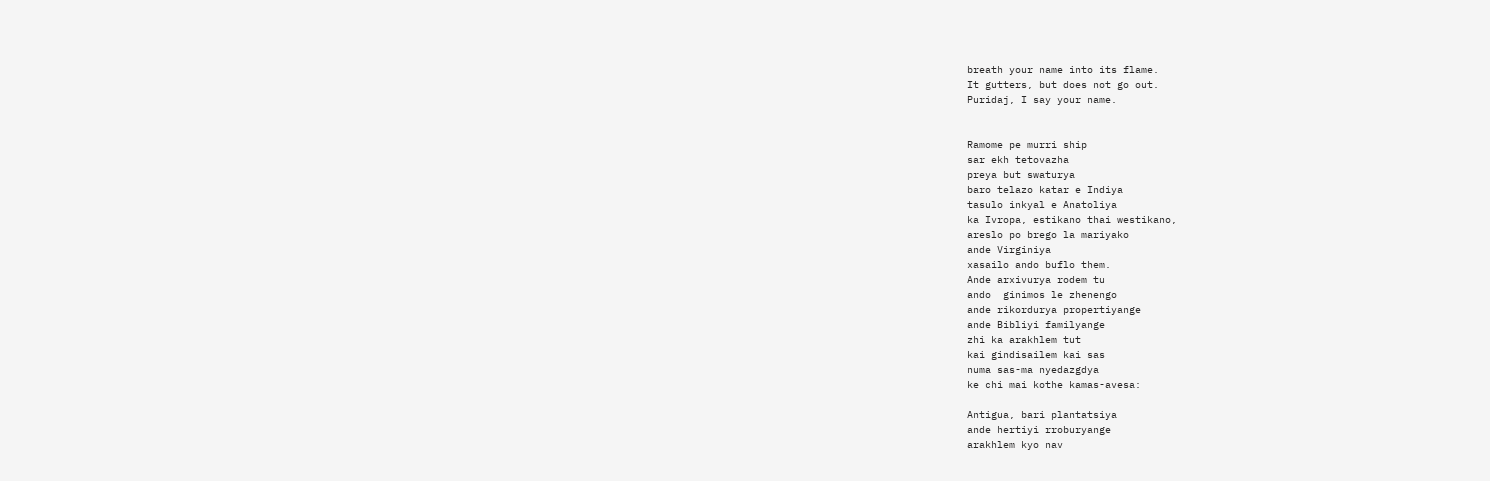breath your name into its flame.
It gutters, but does not go out.
Puridaj, I say your name.


Ramome pe murri ship
sar ekh tetovazha
preya but swaturya
baro telazo katar e Indiya
tasulo inkyal e Anatoliya
ka Ivropa, estikano thai westikano,
areslo po brego la mariyako
ande Virginiya
xasailo ando buflo them.
Ande arxivurya rodem tu
ando  ginimos le zhenengo
ande rikordurya propertiyange
ande Bibliyi familyange
zhi ka arakhlem tut
kai gindisailem kai sas
numa sas-ma nyedazgdya
ke chi mai kothe kamas-avesa:

Antigua, bari plantatsiya
ande hertiyi rroburyange
arakhlem kyo nav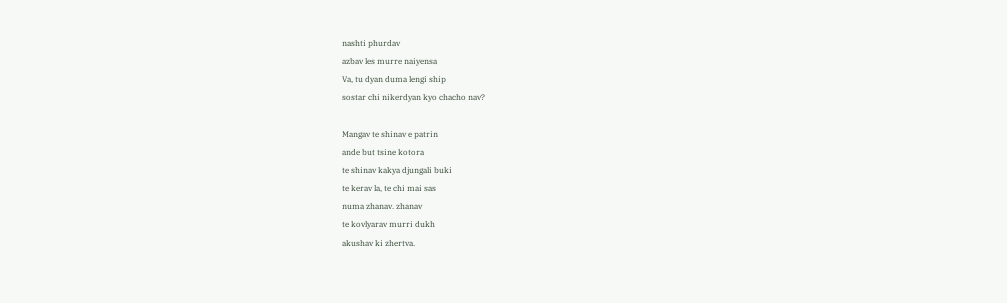nashti phurdav
azbav les murre naiyensa
Va, tu dyan duma lengi ship
sostar chi nikerdyan kyo chacho nav?

Mangav te shinav e patrin
ande but tsine kotora
te shinav kakya djungali buki
te kerav la, te chi mai sas
numa zhanav. zhanav
te kovlyarav murri dukh
akushav ki zhertva.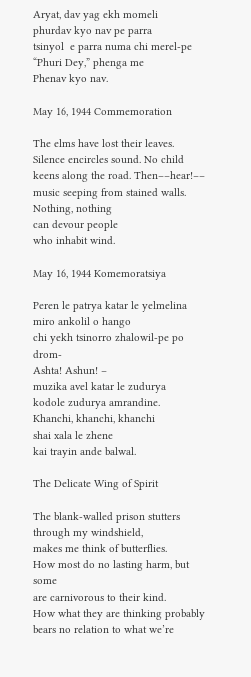Aryat, dav yag ekh momeli
phurdav kyo nav pe parra
tsinyol  e parra numa chi merel-pe
“Phuri Dey,” phenga me
Phenav kyo nav.

May 16, 1944 Commemoration

The elms have lost their leaves.
Silence encircles sound. No child
keens along the road. Then––hear!––
music seeping from stained walls.
Nothing, nothing
can devour people
who inhabit wind.

May 16, 1944 Komemoratsiya

Peren le patrya katar le yelmelina
miro ankolil o hango
chi yekh tsinorro zhalowil-pe po drom-
Ashta! Ashun! –
muzika avel katar le zudurya
kodole zudurya amrandine.
Khanchi, khanchi, khanchi
shai xala le zhene
kai trayin ande balwal.

The Delicate Wing of Spirit

The blank-walled prison stutters
through my windshield,
makes me think of butterflies.
How most do no lasting harm, but some
are carnivorous to their kind.
How what they are thinking probably
bears no relation to what we’re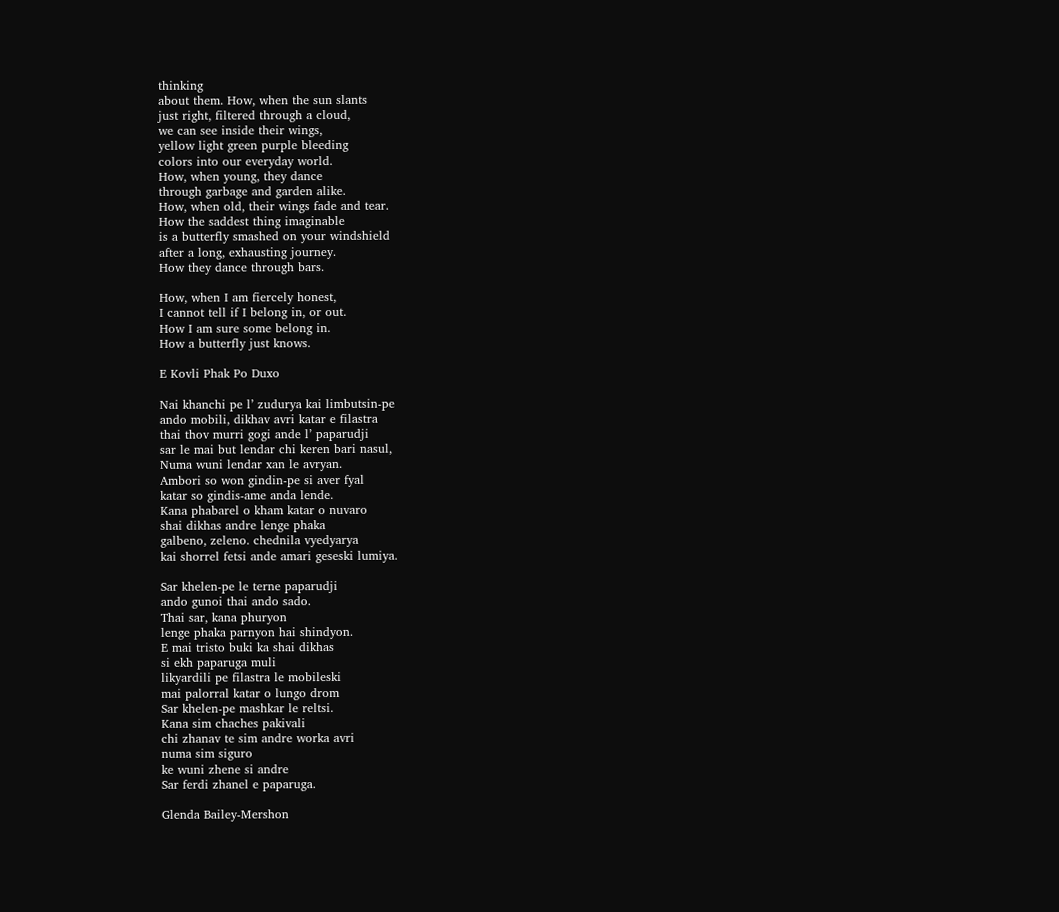thinking
about them. How, when the sun slants
just right, filtered through a cloud,
we can see inside their wings,
yellow light green purple bleeding
colors into our everyday world.
How, when young, they dance
through garbage and garden alike.
How, when old, their wings fade and tear.
How the saddest thing imaginable
is a butterfly smashed on your windshield
after a long, exhausting journey.
How they dance through bars.

How, when I am fiercely honest,
I cannot tell if I belong in, or out.
How I am sure some belong in.
How a butterfly just knows.

E Kovli Phak Po Duxo

Nai khanchi pe l’ zudurya kai limbutsin-pe
ando mobili, dikhav avri katar e filastra
thai thov murri gogi ande l’ paparudji
sar le mai but lendar chi keren bari nasul,
Numa wuni lendar xan le avryan.
Ambori so won gindin-pe si aver fyal
katar so gindis-ame anda lende.
Kana phabarel o kham katar o nuvaro
shai dikhas andre lenge phaka
galbeno, zeleno. chednila vyedyarya
kai shorrel fetsi ande amari geseski lumiya.

Sar khelen-pe le terne paparudji
ando gunoi thai ando sado.
Thai sar, kana phuryon
lenge phaka parnyon hai shindyon.
E mai tristo buki ka shai dikhas
si ekh paparuga muli
likyardili pe filastra le mobileski
mai palorral katar o lungo drom
Sar khelen-pe mashkar le reltsi.
Kana sim chaches pakivali
chi zhanav te sim andre worka avri
numa sim siguro
ke wuni zhene si andre
Sar ferdi zhanel e paparuga.

Glenda Bailey-Mershon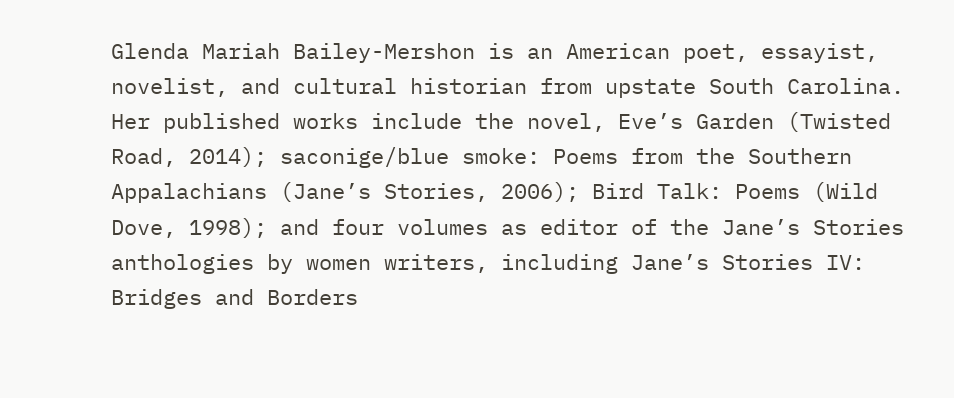Glenda Mariah Bailey-Mershon is an American poet, essayist, novelist, and cultural historian from upstate South Carolina. Her published works include the novel, Eve’s Garden (Twisted Road, 2014); saconige/blue smoke: Poems from the Southern Appalachians (Jane’s Stories, 2006); Bird Talk: Poems (Wild Dove, 1998); and four volumes as editor of the Jane’s Stories anthologies by women writers, including Jane’s Stories IV: Bridges and Borders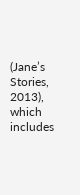(Jane’s Stories, 2013), which includes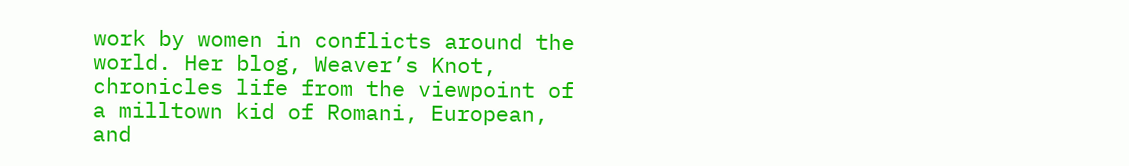work by women in conflicts around the world. Her blog, Weaver’s Knot, chronicles life from the viewpoint of a milltown kid of Romani, European, and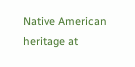Native American heritage at